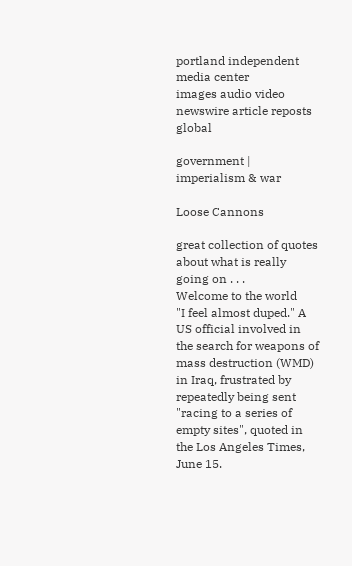portland independent media center
images audio video
newswire article reposts global

government | imperialism & war

Loose Cannons

great collection of quotes about what is really going on . . .
Welcome to the world
"I feel almost duped." A US official involved in the search for weapons of mass destruction (WMD) in Iraq, frustrated by repeatedly being sent "racing to a series of empty sites", quoted in the Los Angeles Times, June 15.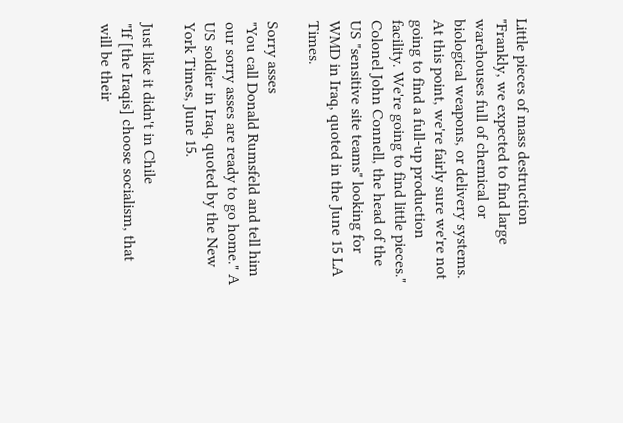Little pieces of mass destruction
"Frankly, we expected to find large warehouses full of chemical or biological weapons, or delivery systems. At this point, we're fairly sure we're not going to find a full-up production facility. We're going to find little pieces." Colonel John Connell, the head of the US "sensitive site teams" looking for WMD in Iraq, quoted in the June 15 LA Times.

Sorry asses
"You call Donald Rumsfeld and tell him our sorry asses are ready to go home." A US soldier in Iraq, quoted by the New York Times, June 15.

Just like it didn't in Chile
"If [the Iraqis] choose socialism, that will be their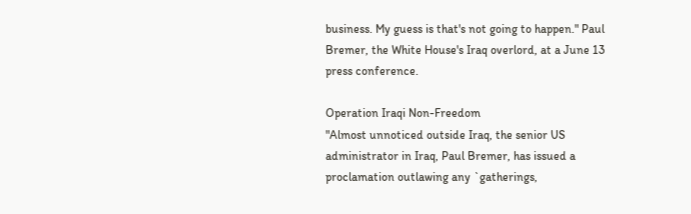business. My guess is that's not going to happen." Paul Bremer, the White House's Iraq overlord, at a June 13 press conference.

Operation Iraqi Non-Freedom
"Almost unnoticed outside Iraq, the senior US administrator in Iraq, Paul Bremer, has issued a proclamation outlawing any `gatherings,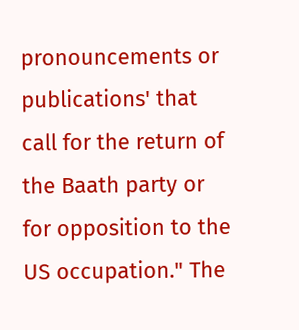pronouncements or publications' that call for the return of the Baath party or for opposition to the US occupation." The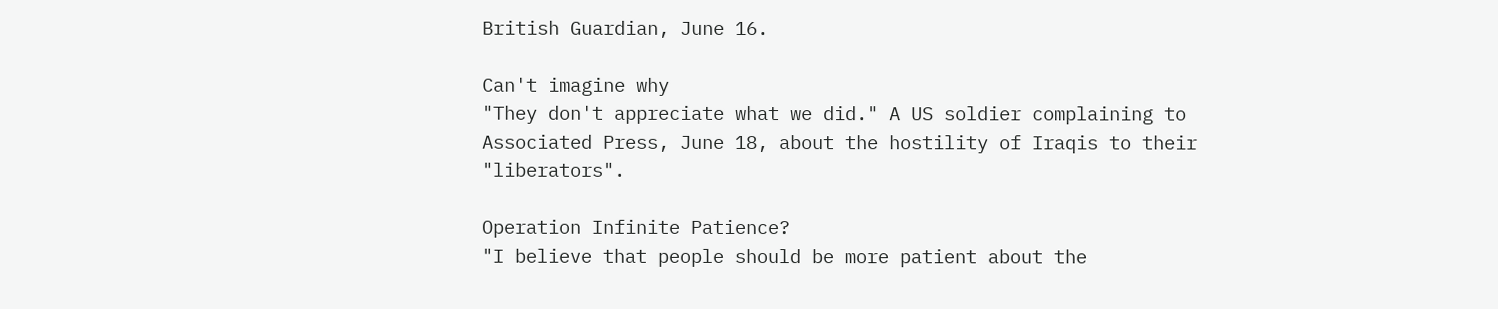British Guardian, June 16.

Can't imagine why
"They don't appreciate what we did." A US soldier complaining to Associated Press, June 18, about the hostility of Iraqis to their "liberators".

Operation Infinite Patience?
"I believe that people should be more patient about the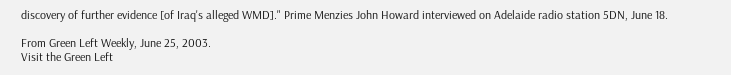discovery of further evidence [of Iraq's alleged WMD]." Prime Menzies John Howard interviewed on Adelaide radio station 5DN, June 18.

From Green Left Weekly, June 25, 2003.
Visit the Green Left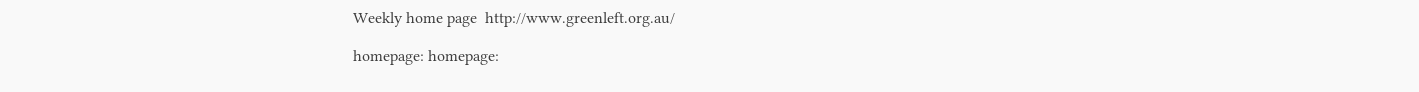Weekly home page  http://www.greenleft.org.au/

homepage: homepage: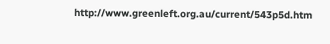http://www.greenleft.org.au/current/543p5d.htm